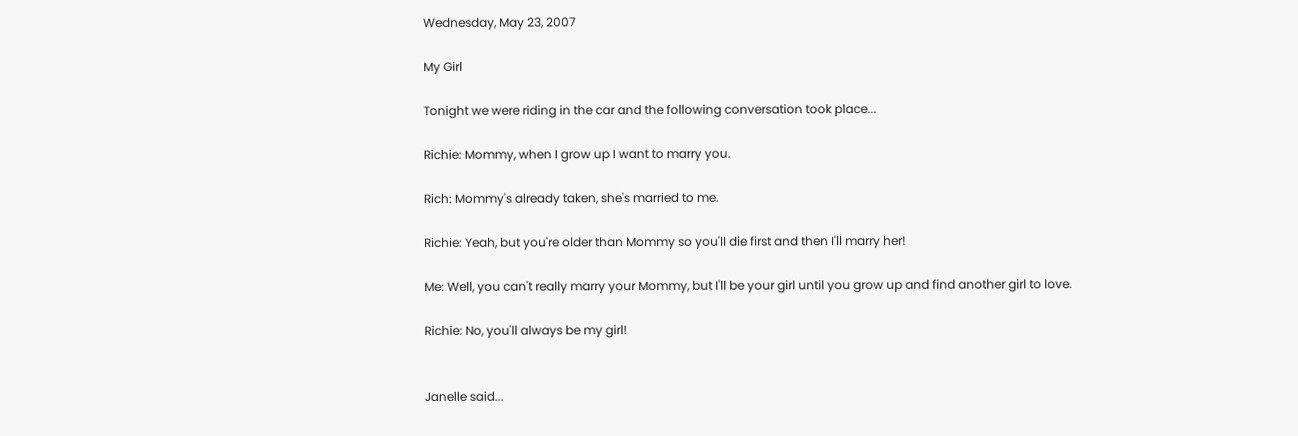Wednesday, May 23, 2007

My Girl

Tonight we were riding in the car and the following conversation took place...

Richie: Mommy, when I grow up I want to marry you.

Rich: Mommy's already taken, she's married to me.

Richie: Yeah, but you're older than Mommy so you'll die first and then I'll marry her!

Me: Well, you can't really marry your Mommy, but I'll be your girl until you grow up and find another girl to love.

Richie: No, you'll always be my girl!


Janelle said...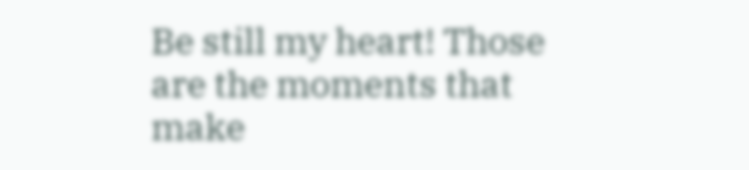Be still my heart! Those are the moments that make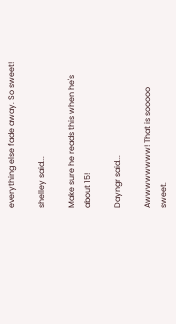everything else fade away. So sweet!

shelley said...

Make sure he reads this when he's about 15!

Dayngr said...

Awwwwwwww! That is sooooo sweet.